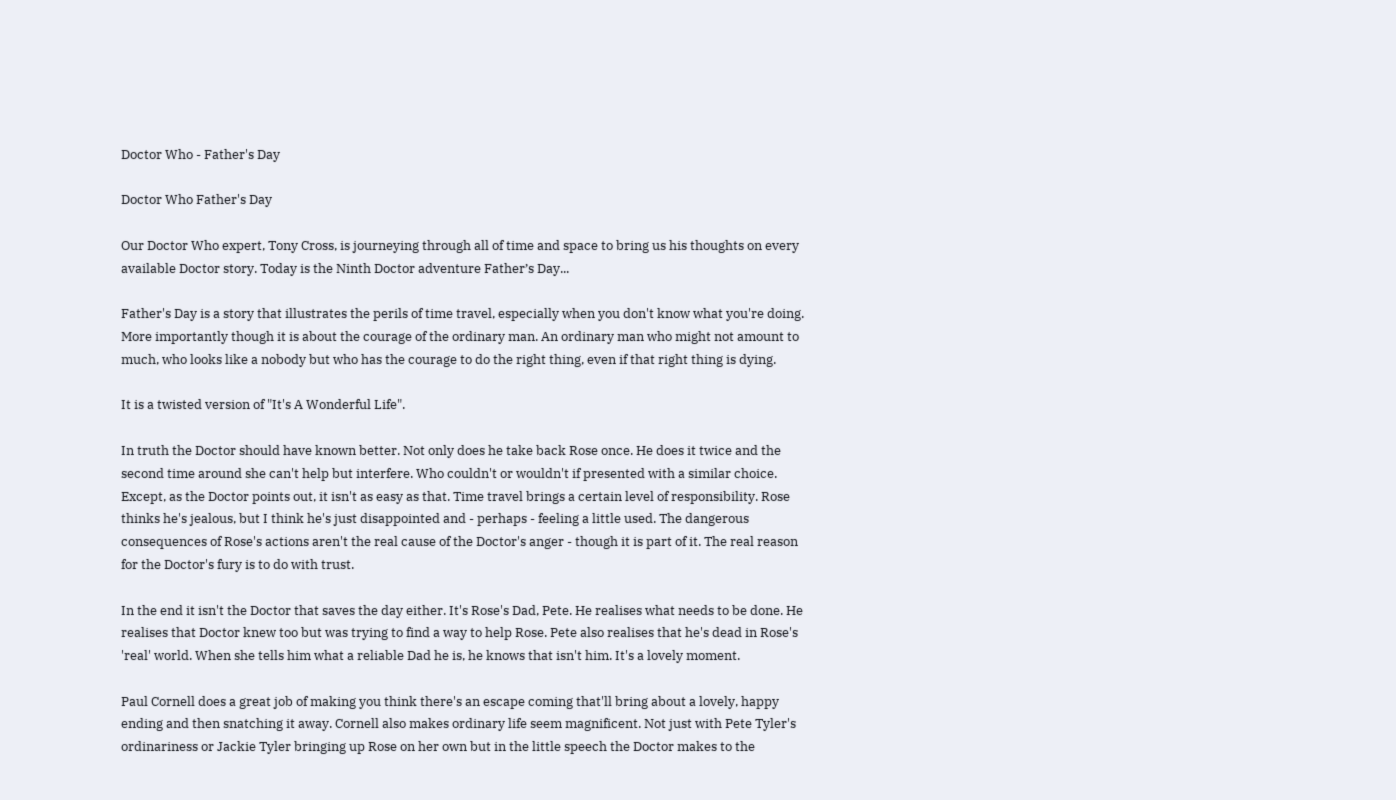Doctor Who - Father's Day

Doctor Who Father's Day

Our Doctor Who expert, Tony Cross, is journeying through all of time and space to bring us his thoughts on every available Doctor story. Today is the Ninth Doctor adventure Father’s Day...

Father's Day is a story that illustrates the perils of time travel, especially when you don't know what you're doing. More importantly though it is about the courage of the ordinary man. An ordinary man who might not amount to much, who looks like a nobody but who has the courage to do the right thing, even if that right thing is dying.

It is a twisted version of "It's A Wonderful Life".

In truth the Doctor should have known better. Not only does he take back Rose once. He does it twice and the second time around she can't help but interfere. Who couldn't or wouldn't if presented with a similar choice. Except, as the Doctor points out, it isn't as easy as that. Time travel brings a certain level of responsibility. Rose thinks he's jealous, but I think he's just disappointed and - perhaps - feeling a little used. The dangerous consequences of Rose's actions aren't the real cause of the Doctor's anger - though it is part of it. The real reason for the Doctor's fury is to do with trust.

In the end it isn't the Doctor that saves the day either. It's Rose's Dad, Pete. He realises what needs to be done. He realises that Doctor knew too but was trying to find a way to help Rose. Pete also realises that he's dead in Rose's 'real' world. When she tells him what a reliable Dad he is, he knows that isn't him. It's a lovely moment.

Paul Cornell does a great job of making you think there's an escape coming that'll bring about a lovely, happy ending and then snatching it away. Cornell also makes ordinary life seem magnificent. Not just with Pete Tyler's ordinariness or Jackie Tyler bringing up Rose on her own but in the little speech the Doctor makes to the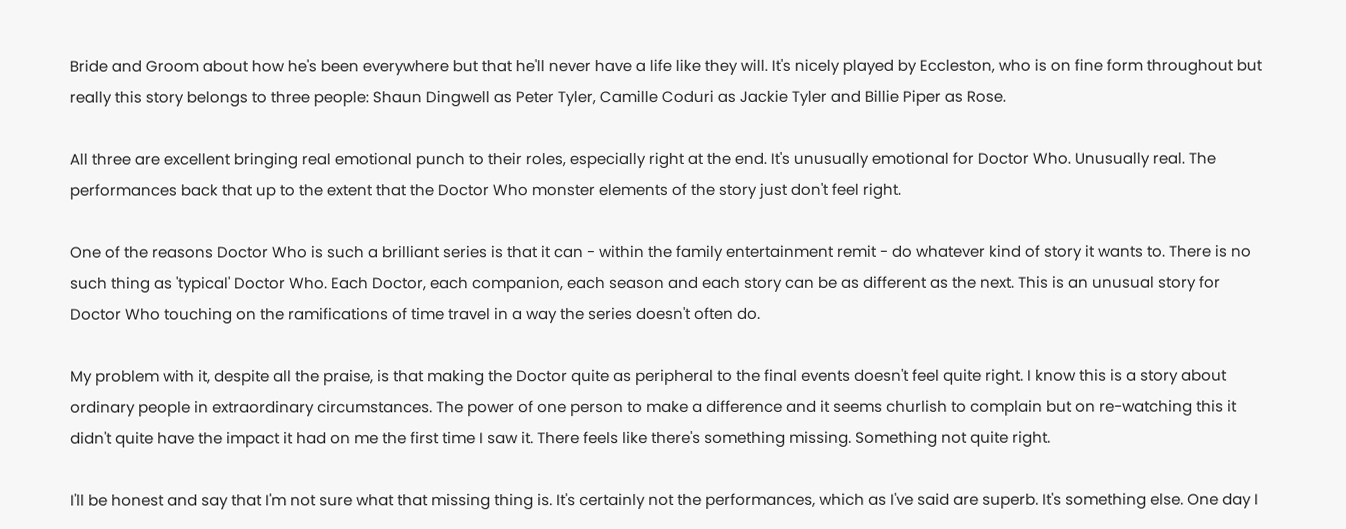Bride and Groom about how he's been everywhere but that he'll never have a life like they will. It's nicely played by Eccleston, who is on fine form throughout but really this story belongs to three people: Shaun Dingwell as Peter Tyler, Camille Coduri as Jackie Tyler and Billie Piper as Rose.

All three are excellent bringing real emotional punch to their roles, especially right at the end. It's unusually emotional for Doctor Who. Unusually real. The performances back that up to the extent that the Doctor Who monster elements of the story just don't feel right.

One of the reasons Doctor Who is such a brilliant series is that it can - within the family entertainment remit - do whatever kind of story it wants to. There is no such thing as 'typical' Doctor Who. Each Doctor, each companion, each season and each story can be as different as the next. This is an unusual story for Doctor Who touching on the ramifications of time travel in a way the series doesn't often do.

My problem with it, despite all the praise, is that making the Doctor quite as peripheral to the final events doesn't feel quite right. I know this is a story about ordinary people in extraordinary circumstances. The power of one person to make a difference and it seems churlish to complain but on re-watching this it didn't quite have the impact it had on me the first time I saw it. There feels like there's something missing. Something not quite right.

I'll be honest and say that I'm not sure what that missing thing is. It's certainly not the performances, which as I've said are superb. It's something else. One day I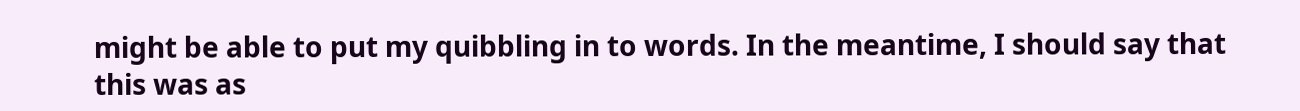might be able to put my quibbling in to words. In the meantime, I should say that this was as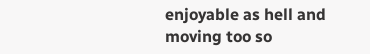enjoyable as hell and moving too so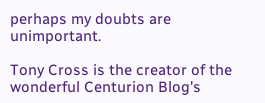perhaps my doubts are unimportant.

Tony Cross is the creator of the wonderful Centurion Blog's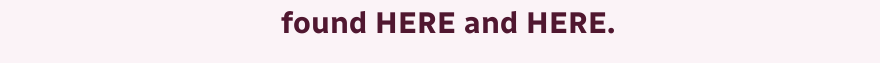found HERE and HERE.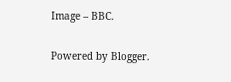Image – BBC.

Powered by Blogger.